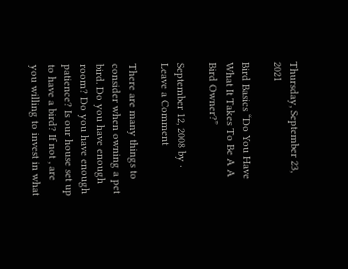Thursday, September 23, 2021

Bird Basics “Do You Have What It Takes To Be A A Bird Owner?”

September 12, 2008 by · Leave a Comment

There are many things to consider when owning a pet bird. Do you have enough room? Do you have enough patience? Is our house set up to have a bird? If not , are you willing to invest in what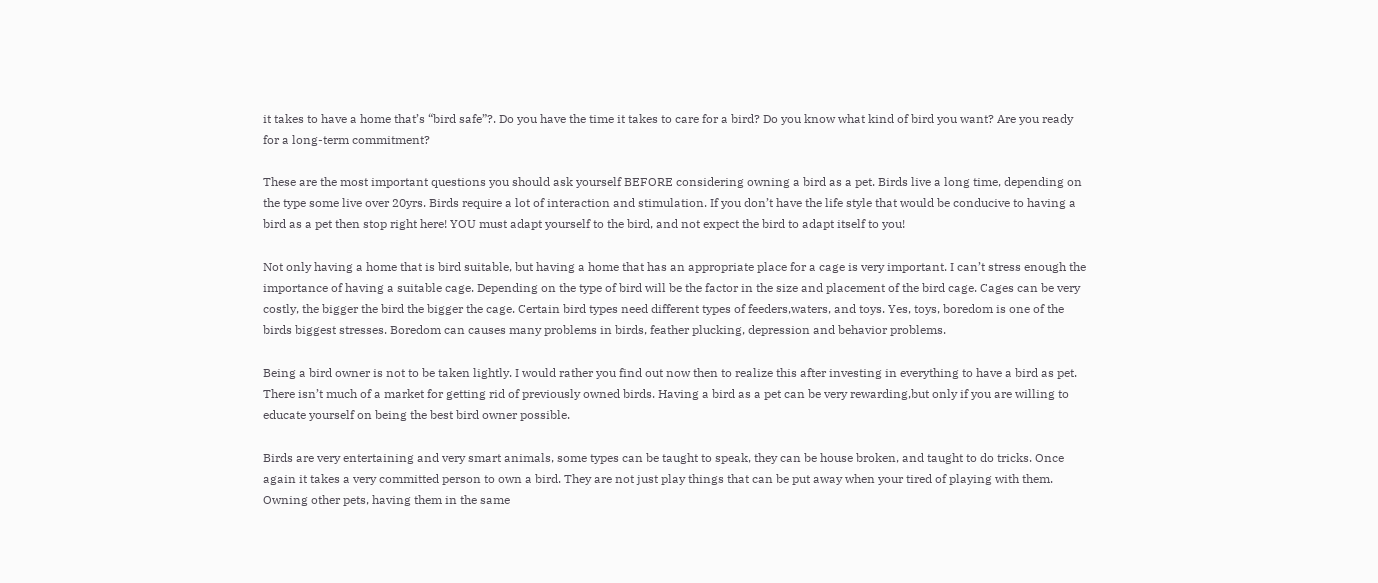it takes to have a home that’s “bird safe”?. Do you have the time it takes to care for a bird? Do you know what kind of bird you want? Are you ready for a long-term commitment?

These are the most important questions you should ask yourself BEFORE considering owning a bird as a pet. Birds live a long time, depending on the type some live over 20yrs. Birds require a lot of interaction and stimulation. If you don’t have the life style that would be conducive to having a bird as a pet then stop right here! YOU must adapt yourself to the bird, and not expect the bird to adapt itself to you!

Not only having a home that is bird suitable, but having a home that has an appropriate place for a cage is very important. I can’t stress enough the importance of having a suitable cage. Depending on the type of bird will be the factor in the size and placement of the bird cage. Cages can be very costly, the bigger the bird the bigger the cage. Certain bird types need different types of feeders,waters, and toys. Yes, toys, boredom is one of the birds biggest stresses. Boredom can causes many problems in birds, feather plucking, depression and behavior problems.

Being a bird owner is not to be taken lightly. I would rather you find out now then to realize this after investing in everything to have a bird as pet. There isn’t much of a market for getting rid of previously owned birds. Having a bird as a pet can be very rewarding,but only if you are willing to educate yourself on being the best bird owner possible.

Birds are very entertaining and very smart animals, some types can be taught to speak, they can be house broken, and taught to do tricks. Once again it takes a very committed person to own a bird. They are not just play things that can be put away when your tired of playing with them. Owning other pets, having them in the same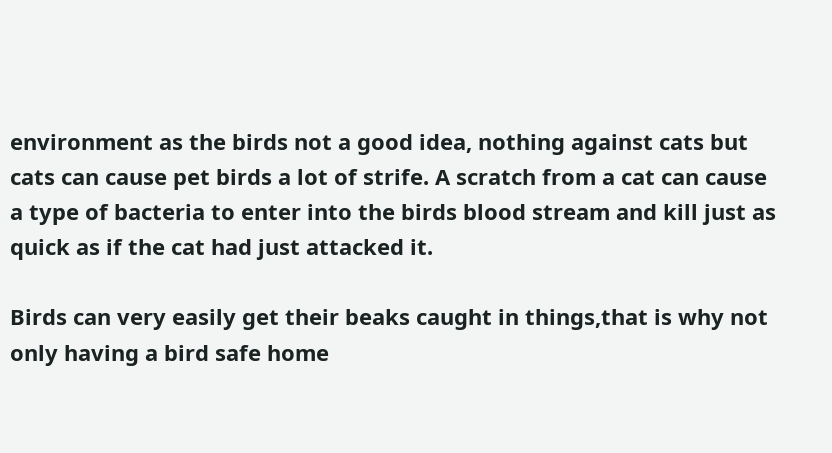environment as the birds not a good idea, nothing against cats but cats can cause pet birds a lot of strife. A scratch from a cat can cause a type of bacteria to enter into the birds blood stream and kill just as quick as if the cat had just attacked it.

Birds can very easily get their beaks caught in things,that is why not only having a bird safe home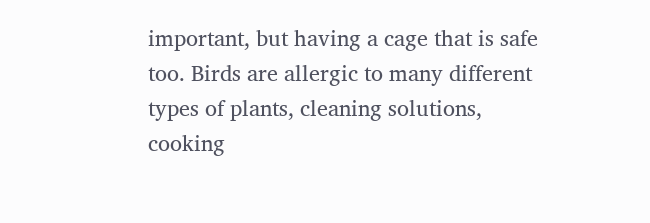important, but having a cage that is safe too. Birds are allergic to many different types of plants, cleaning solutions, cooking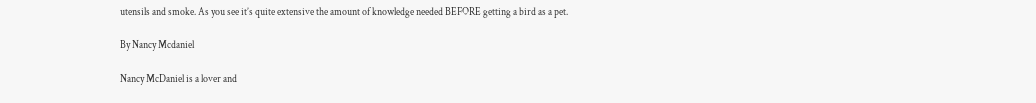utensils and smoke. As you see it’s quite extensive the amount of knowledge needed BEFORE getting a bird as a pet.

By Nancy Mcdaniel

Nancy McDaniel is a lover and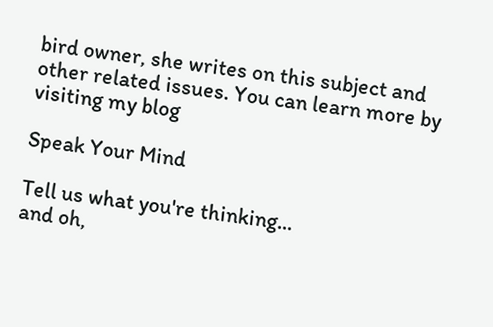bird owner, she writes on this subject and other related issues. You can learn more by visiting my blog

Speak Your Mind

Tell us what you're thinking...
and oh,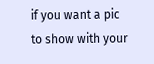if you want a pic to show with your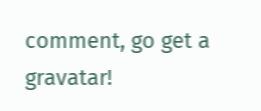comment, go get a gravatar!